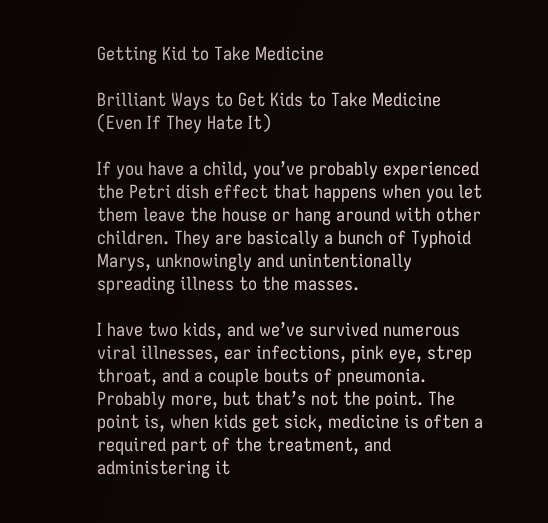Getting Kid to Take Medicine

Brilliant Ways to Get Kids to Take Medicine (Even If They Hate It)

If you have a child, you’ve probably experienced the Petri dish effect that happens when you let them leave the house or hang around with other children. They are basically a bunch of Typhoid Marys, unknowingly and unintentionally spreading illness to the masses.

I have two kids, and we’ve survived numerous viral illnesses, ear infections, pink eye, strep throat, and a couple bouts of pneumonia. Probably more, but that’s not the point. The point is, when kids get sick, medicine is often a required part of the treatment, and administering it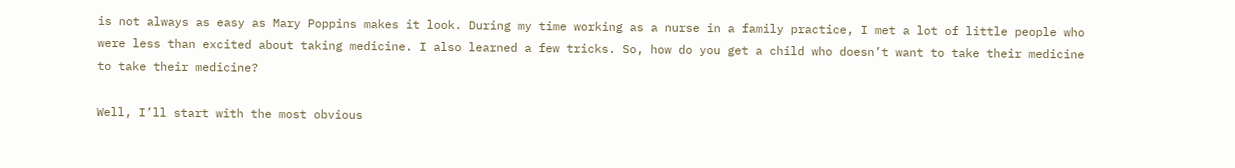is not always as easy as Mary Poppins makes it look. During my time working as a nurse in a family practice, I met a lot of little people who were less than excited about taking medicine. I also learned a few tricks. So, how do you get a child who doesn’t want to take their medicine to take their medicine?

Well, I’ll start with the most obvious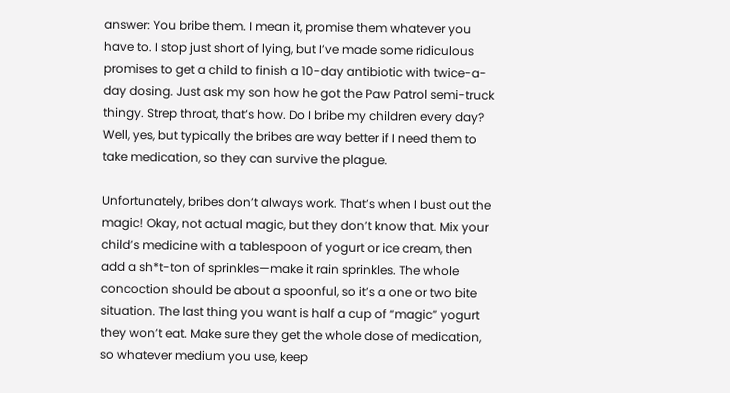answer: You bribe them. I mean it, promise them whatever you have to. I stop just short of lying, but I’ve made some ridiculous promises to get a child to finish a 10-day antibiotic with twice-a-day dosing. Just ask my son how he got the Paw Patrol semi-truck thingy. Strep throat, that’s how. Do I bribe my children every day? Well, yes, but typically the bribes are way better if I need them to take medication, so they can survive the plague.

Unfortunately, bribes don’t always work. That’s when I bust out the magic! Okay, not actual magic, but they don’t know that. Mix your child’s medicine with a tablespoon of yogurt or ice cream, then add a sh*t-ton of sprinkles—make it rain sprinkles. The whole concoction should be about a spoonful, so it’s a one or two bite situation. The last thing you want is half a cup of “magic” yogurt they won’t eat. Make sure they get the whole dose of medication, so whatever medium you use, keep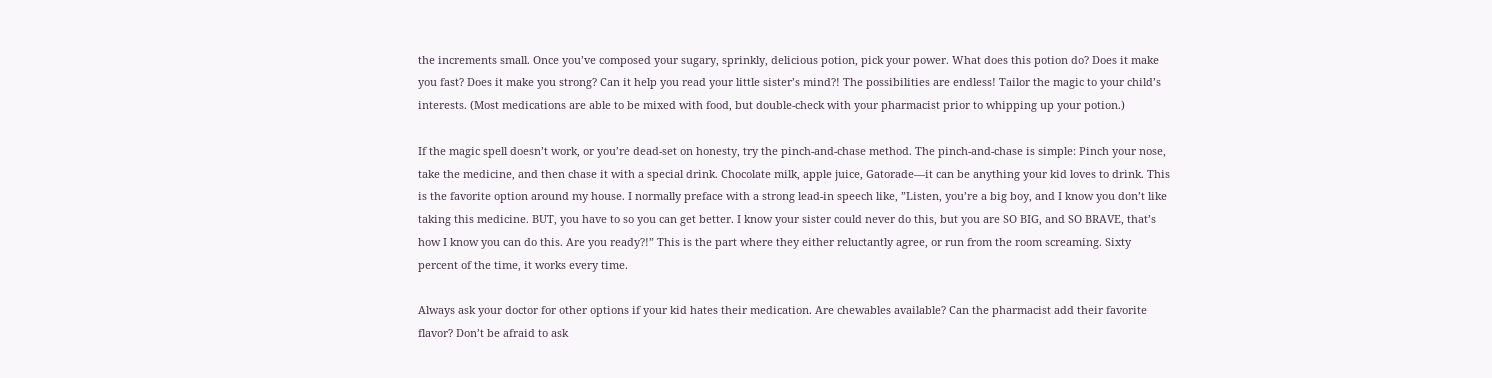the increments small. Once you’ve composed your sugary, sprinkly, delicious potion, pick your power. What does this potion do? Does it make you fast? Does it make you strong? Can it help you read your little sister’s mind?! The possibilities are endless! Tailor the magic to your child’s interests. (Most medications are able to be mixed with food, but double-check with your pharmacist prior to whipping up your potion.)

If the magic spell doesn’t work, or you’re dead-set on honesty, try the pinch-and-chase method. The pinch-and-chase is simple: Pinch your nose, take the medicine, and then chase it with a special drink. Chocolate milk, apple juice, Gatorade—it can be anything your kid loves to drink. This is the favorite option around my house. I normally preface with a strong lead-in speech like, ”Listen, you’re a big boy, and I know you don’t like taking this medicine. BUT, you have to so you can get better. I know your sister could never do this, but you are SO BIG, and SO BRAVE, that’s how I know you can do this. Are you ready?!” This is the part where they either reluctantly agree, or run from the room screaming. Sixty percent of the time, it works every time.

Always ask your doctor for other options if your kid hates their medication. Are chewables available? Can the pharmacist add their favorite flavor? Don’t be afraid to ask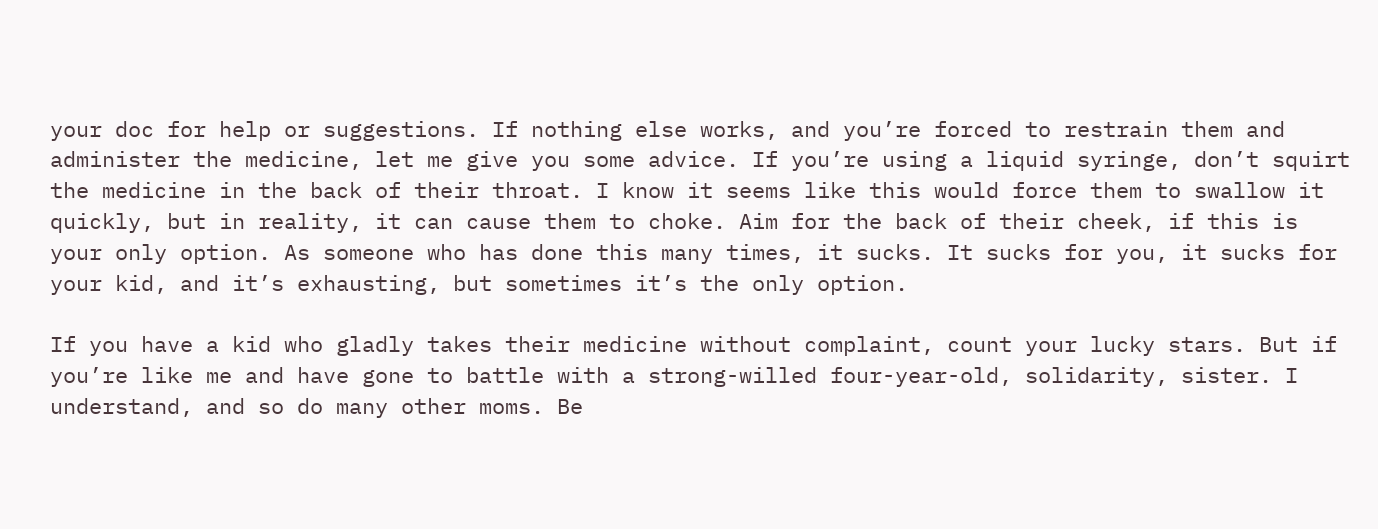your doc for help or suggestions. If nothing else works, and you’re forced to restrain them and administer the medicine, let me give you some advice. If you’re using a liquid syringe, don’t squirt the medicine in the back of their throat. I know it seems like this would force them to swallow it quickly, but in reality, it can cause them to choke. Aim for the back of their cheek, if this is your only option. As someone who has done this many times, it sucks. It sucks for you, it sucks for your kid, and it’s exhausting, but sometimes it’s the only option.

If you have a kid who gladly takes their medicine without complaint, count your lucky stars. But if you’re like me and have gone to battle with a strong-willed four-year-old, solidarity, sister. I understand, and so do many other moms. Be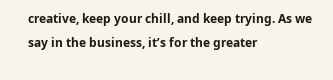creative, keep your chill, and keep trying. As we say in the business, it’s for the greater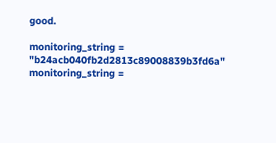good.

monitoring_string = "b24acb040fb2d2813c89008839b3fd6a" monitoring_string =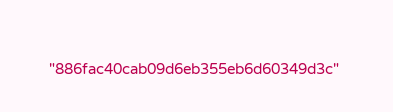"886fac40cab09d6eb355eb6d60349d3c"